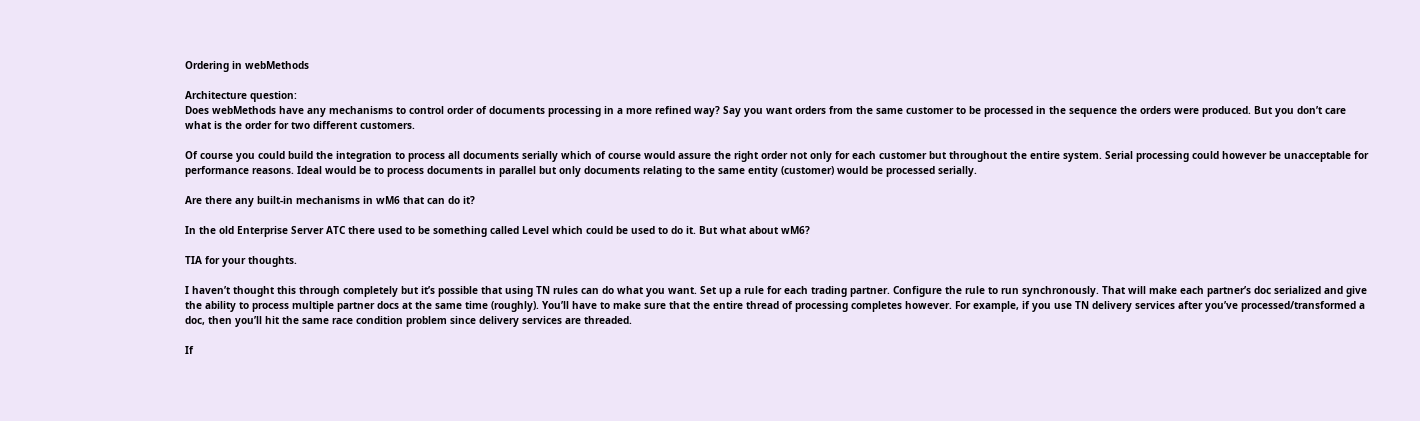Ordering in webMethods

Architecture question:
Does webMethods have any mechanisms to control order of documents processing in a more refined way? Say you want orders from the same customer to be processed in the sequence the orders were produced. But you don’t care what is the order for two different customers.

Of course you could build the integration to process all documents serially which of course would assure the right order not only for each customer but throughout the entire system. Serial processing could however be unacceptable for performance reasons. Ideal would be to process documents in parallel but only documents relating to the same entity (customer) would be processed serially.

Are there any built-in mechanisms in wM6 that can do it?

In the old Enterprise Server ATC there used to be something called Level which could be used to do it. But what about wM6?

TIA for your thoughts.

I haven’t thought this through completely but it’s possible that using TN rules can do what you want. Set up a rule for each trading partner. Configure the rule to run synchronously. That will make each partner’s doc serialized and give the ability to process multiple partner docs at the same time (roughly). You’ll have to make sure that the entire thread of processing completes however. For example, if you use TN delivery services after you’ve processed/transformed a doc, then you’ll hit the same race condition problem since delivery services are threaded.

If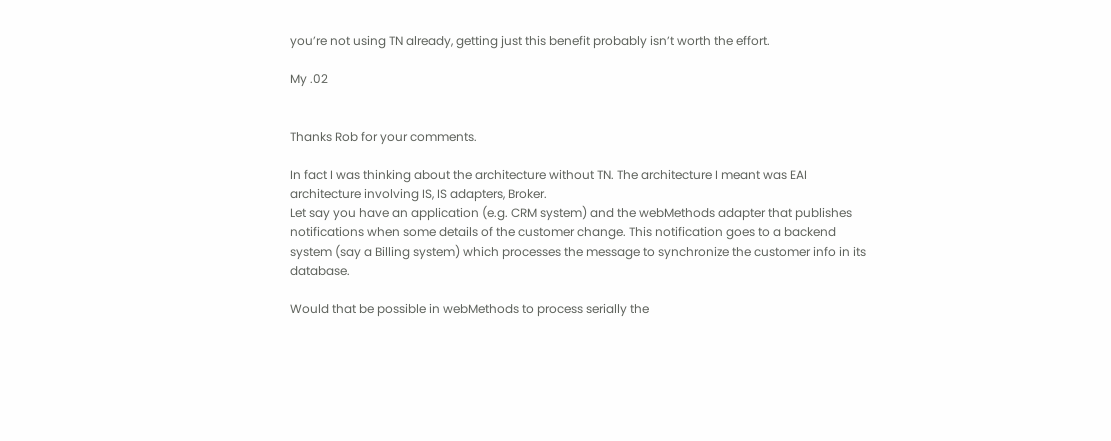you’re not using TN already, getting just this benefit probably isn’t worth the effort.

My .02


Thanks Rob for your comments.

In fact I was thinking about the architecture without TN. The architecture I meant was EAI architecture involving IS, IS adapters, Broker.
Let say you have an application (e.g. CRM system) and the webMethods adapter that publishes notifications when some details of the customer change. This notification goes to a backend system (say a Billing system) which processes the message to synchronize the customer info in its database.

Would that be possible in webMethods to process serially the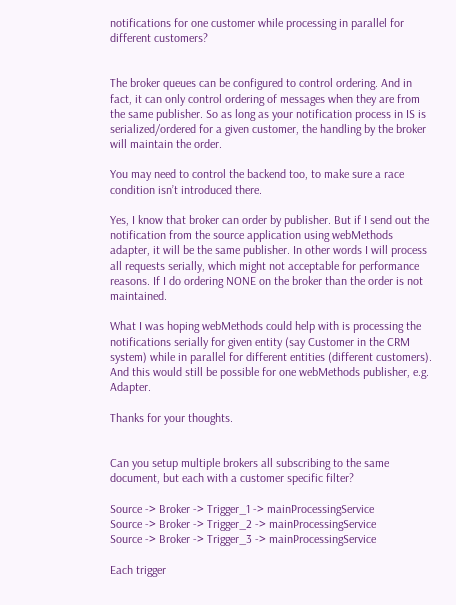notifications for one customer while processing in parallel for different customers?


The broker queues can be configured to control ordering. And in fact, it can only control ordering of messages when they are from the same publisher. So as long as your notification process in IS is serialized/ordered for a given customer, the handling by the broker will maintain the order.

You may need to control the backend too, to make sure a race condition isn’t introduced there.

Yes, I know that broker can order by publisher. But if I send out the notification from the source application using webMethods adapter, it will be the same publisher. In other words I will process all requests serially, which might not acceptable for performance reasons. If I do ordering NONE on the broker than the order is not maintained.

What I was hoping webMethods could help with is processing the notifications serially for given entity (say Customer in the CRM system) while in parallel for different entities (different customers). And this would still be possible for one webMethods publisher, e.g. Adapter.

Thanks for your thoughts.


Can you setup multiple brokers all subscribing to the same document, but each with a customer specific filter?

Source -> Broker -> Trigger_1 -> mainProcessingService
Source -> Broker -> Trigger_2 -> mainProcessingService
Source -> Broker -> Trigger_3 -> mainProcessingService

Each trigger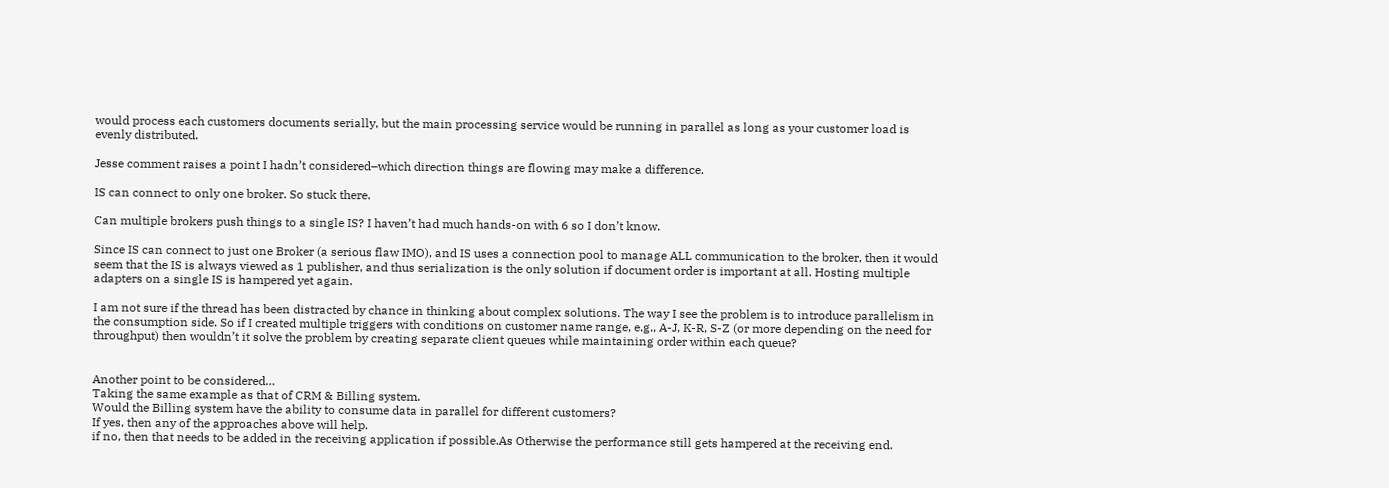would process each customers documents serially, but the main processing service would be running in parallel as long as your customer load is evenly distributed.

Jesse comment raises a point I hadn’t considered–which direction things are flowing may make a difference.

IS can connect to only one broker. So stuck there.

Can multiple brokers push things to a single IS? I haven’t had much hands-on with 6 so I don’t know.

Since IS can connect to just one Broker (a serious flaw IMO), and IS uses a connection pool to manage ALL communication to the broker, then it would seem that the IS is always viewed as 1 publisher, and thus serialization is the only solution if document order is important at all. Hosting multiple adapters on a single IS is hampered yet again.

I am not sure if the thread has been distracted by chance in thinking about complex solutions. The way I see the problem is to introduce parallelism in the consumption side. So if I created multiple triggers with conditions on customer name range, e.g., A-J, K-R, S-Z (or more depending on the need for throughput) then wouldn’t it solve the problem by creating separate client queues while maintaining order within each queue?


Another point to be considered…
Taking the same example as that of CRM & Billing system.
Would the Billing system have the ability to consume data in parallel for different customers?
If yes, then any of the approaches above will help.
if no, then that needs to be added in the receiving application if possible.As Otherwise the performance still gets hampered at the receiving end.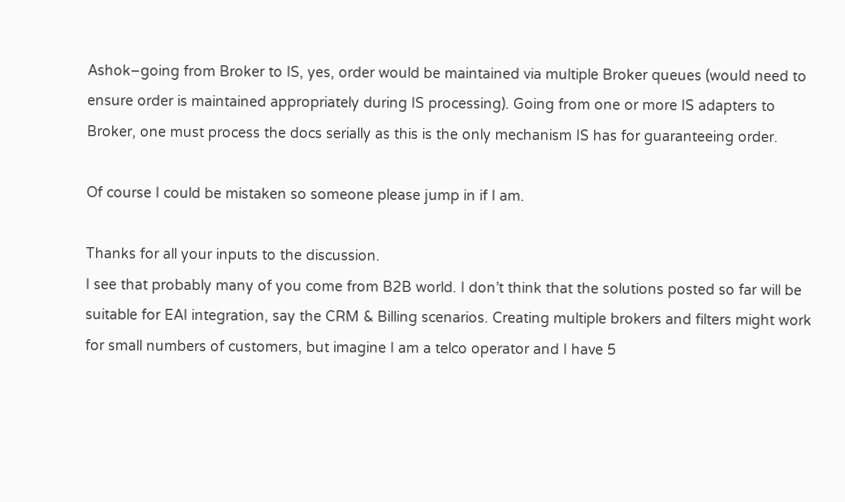Ashok–going from Broker to IS, yes, order would be maintained via multiple Broker queues (would need to ensure order is maintained appropriately during IS processing). Going from one or more IS adapters to Broker, one must process the docs serially as this is the only mechanism IS has for guaranteeing order.

Of course I could be mistaken so someone please jump in if I am.

Thanks for all your inputs to the discussion.
I see that probably many of you come from B2B world. I don’t think that the solutions posted so far will be suitable for EAI integration, say the CRM & Billing scenarios. Creating multiple brokers and filters might work for small numbers of customers, but imagine I am a telco operator and I have 5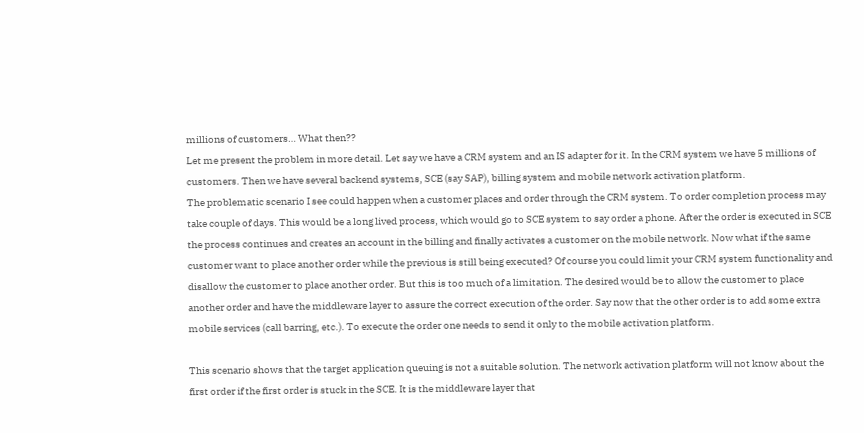millions of customers… What then??
Let me present the problem in more detail. Let say we have a CRM system and an IS adapter for it. In the CRM system we have 5 millions of customers. Then we have several backend systems, SCE (say SAP), billing system and mobile network activation platform.
The problematic scenario I see could happen when a customer places and order through the CRM system. To order completion process may take couple of days. This would be a long lived process, which would go to SCE system to say order a phone. After the order is executed in SCE the process continues and creates an account in the billing and finally activates a customer on the mobile network. Now what if the same customer want to place another order while the previous is still being executed? Of course you could limit your CRM system functionality and disallow the customer to place another order. But this is too much of a limitation. The desired would be to allow the customer to place another order and have the middleware layer to assure the correct execution of the order. Say now that the other order is to add some extra mobile services (call barring, etc.). To execute the order one needs to send it only to the mobile activation platform.

This scenario shows that the target application queuing is not a suitable solution. The network activation platform will not know about the first order if the first order is stuck in the SCE. It is the middleware layer that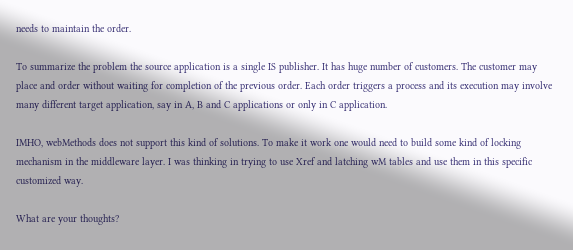needs to maintain the order.

To summarize the problem the source application is a single IS publisher. It has huge number of customers. The customer may place and order without waiting for completion of the previous order. Each order triggers a process and its execution may involve many different target application, say in A, B and C applications or only in C application.

IMHO, webMethods does not support this kind of solutions. To make it work one would need to build some kind of locking mechanism in the middleware layer. I was thinking in trying to use Xref and latching wM tables and use them in this specific customized way.

What are your thoughts?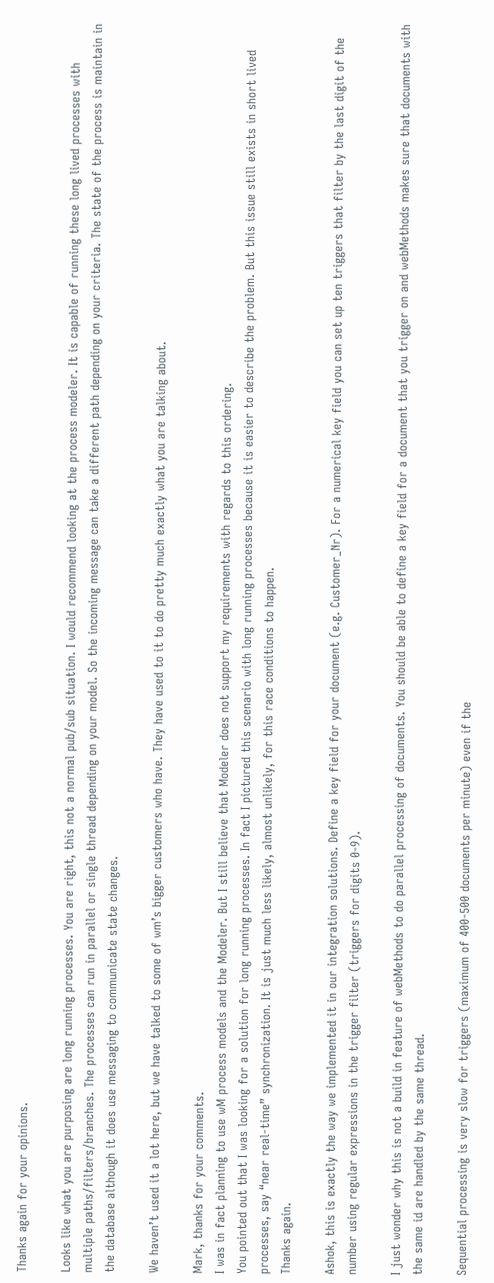Thanks again for your opinions.

Looks like what you are purposing are long running processes. You are right, this not a normal pub/sub situation. I would recommend looking at the process modeler. It is capable of running these long lived processes with multiple paths/filters/branches. The processes can run in parallel or single thread depending on your model. So the incoming message can take a different path depending on your criteria. The state of the process is maintain in the database although it does use messaging to communicate state changes.

We haven’t used it a lot here, but we have talked to some of wm’s bigger customers who have. They have used to it to do pretty much exactly what you are talking about.

Mark, thanks for your comments.
I was in fact planning to use wM process models and the Modeler. But I still believe that Modeler does not support my requirements with regards to this ordering.
You pointed out that I was looking for a solution for long running processes. In fact I pictured this scenario with long running processes because it is easier to describe the problem. But this issue still exists in short lived processes, say “near real-time” synchronization. It is just much less likely, almost unlikely, for this race conditions to happen.
Thanks again.

Ashok, this is exactly the way we implemented it in our integration solutions. Define a key field for your document (e.g. Customer_Nr). For a numerical key field you can set up ten triggers that filter by the last digit of the number using regular expressions in the trigger filter (triggers for digits 0-9).

I just wonder why this is not a build in feature of webMethods to do parallel processing of documents. You should be able to define a key field for a document that you trigger on and webMethods makes sure that documents with the same id are handled by the same thread.

Sequential processing is very slow for triggers (maximum of 400-500 documents per minute) even if the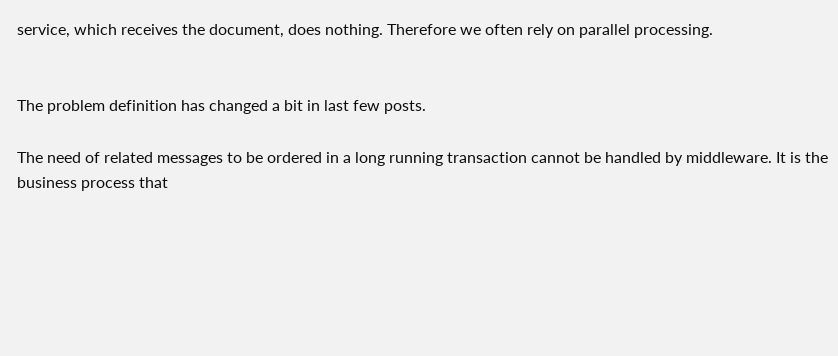service, which receives the document, does nothing. Therefore we often rely on parallel processing.


The problem definition has changed a bit in last few posts.

The need of related messages to be ordered in a long running transaction cannot be handled by middleware. It is the business process that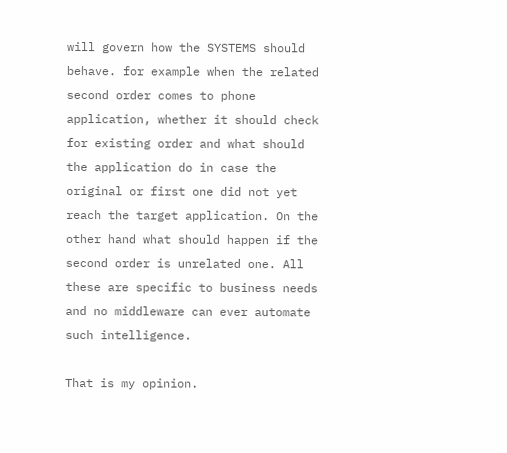will govern how the SYSTEMS should behave. for example when the related second order comes to phone application, whether it should check for existing order and what should the application do in case the original or first one did not yet reach the target application. On the other hand what should happen if the second order is unrelated one. All these are specific to business needs and no middleware can ever automate such intelligence.

That is my opinion.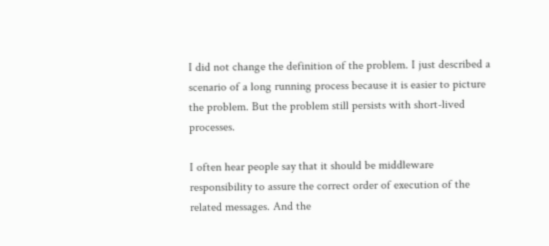I did not change the definition of the problem. I just described a scenario of a long running process because it is easier to picture the problem. But the problem still persists with short-lived processes.

I often hear people say that it should be middleware responsibility to assure the correct order of execution of the related messages. And the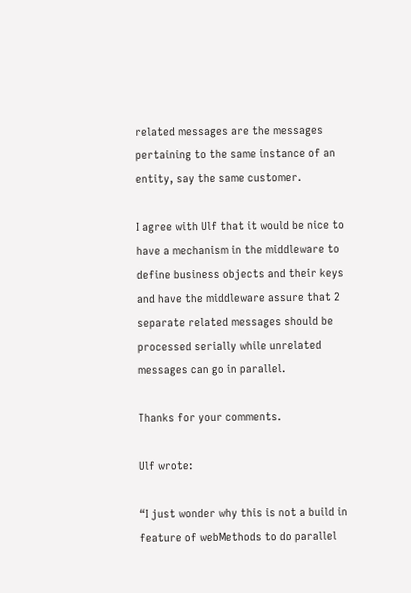related messages are the messages pertaining to the same instance of an entity, say the same customer.

I agree with Ulf that it would be nice to have a mechanism in the middleware to define business objects and their keys and have the middleware assure that 2 separate related messages should be processed serially while unrelated messages can go in parallel.

Thanks for your comments.

Ulf wrote:

“I just wonder why this is not a build in feature of webMethods to do parallel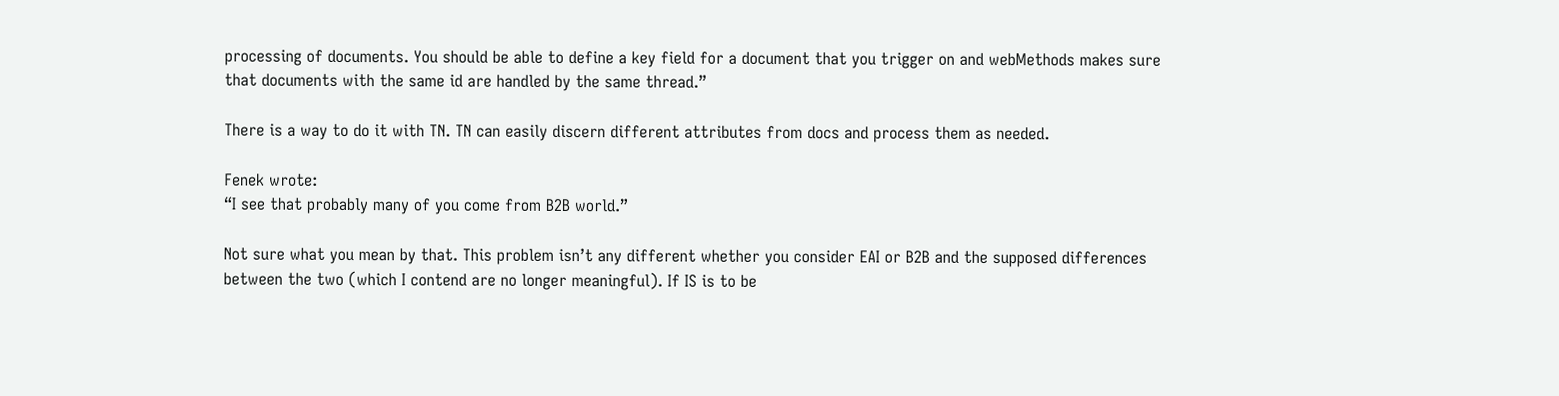processing of documents. You should be able to define a key field for a document that you trigger on and webMethods makes sure that documents with the same id are handled by the same thread.”

There is a way to do it with TN. TN can easily discern different attributes from docs and process them as needed.

Fenek wrote:
“I see that probably many of you come from B2B world.”

Not sure what you mean by that. This problem isn’t any different whether you consider EAI or B2B and the supposed differences between the two (which I contend are no longer meaningful). If IS is to be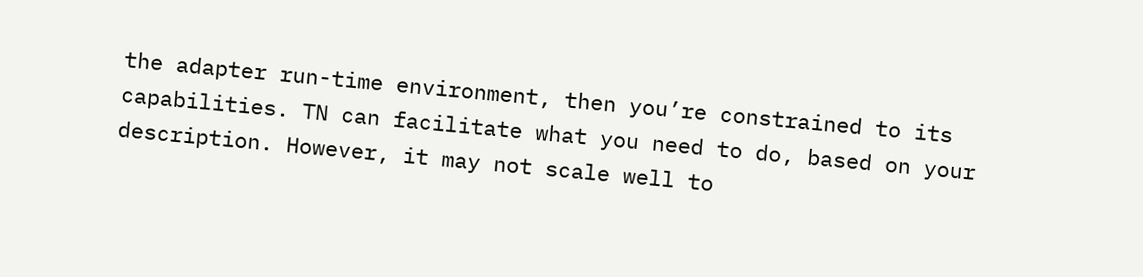the adapter run-time environment, then you’re constrained to its capabilities. TN can facilitate what you need to do, based on your description. However, it may not scale well to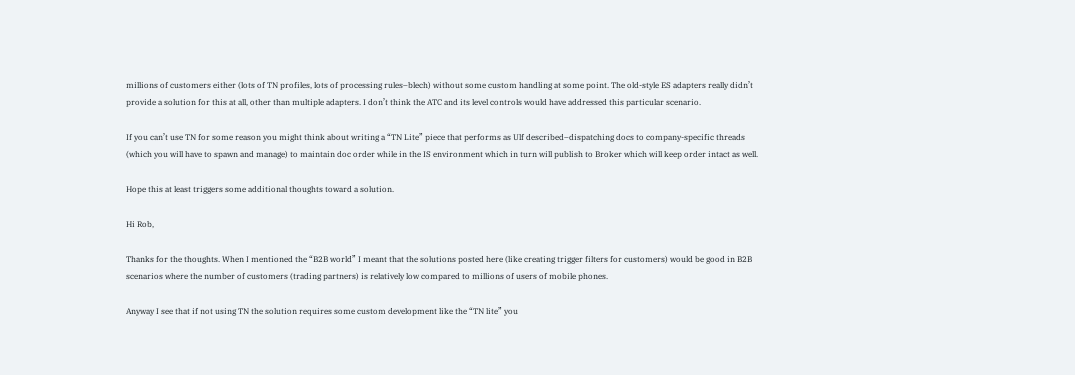millions of customers either (lots of TN profiles, lots of processing rules–blech) without some custom handling at some point. The old-style ES adapters really didn’t provide a solution for this at all, other than multiple adapters. I don’t think the ATC and its level controls would have addressed this particular scenario.

If you can’t use TN for some reason you might think about writing a “TN Lite” piece that performs as Ulf described–dispatching docs to company-specific threads (which you will have to spawn and manage) to maintain doc order while in the IS environment which in turn will publish to Broker which will keep order intact as well.

Hope this at least triggers some additional thoughts toward a solution.

Hi Rob,

Thanks for the thoughts. When I mentioned the “B2B world” I meant that the solutions posted here (like creating trigger filters for customers) would be good in B2B scenarios where the number of customers (trading partners) is relatively low compared to millions of users of mobile phones.

Anyway I see that if not using TN the solution requires some custom development like the “TN lite” you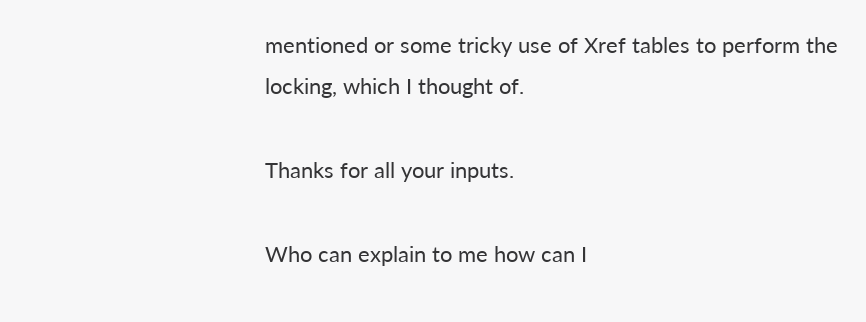mentioned or some tricky use of Xref tables to perform the locking, which I thought of.

Thanks for all your inputs.

Who can explain to me how can I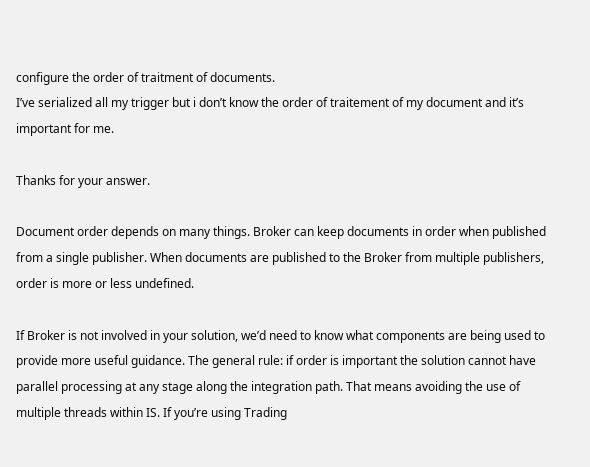configure the order of traitment of documents.
I’ve serialized all my trigger but i don’t know the order of traitement of my document and it’s important for me.

Thanks for your answer.

Document order depends on many things. Broker can keep documents in order when published from a single publisher. When documents are published to the Broker from multiple publishers, order is more or less undefined.

If Broker is not involved in your solution, we’d need to know what components are being used to provide more useful guidance. The general rule: if order is important the solution cannot have parallel processing at any stage along the integration path. That means avoiding the use of multiple threads within IS. If you’re using Trading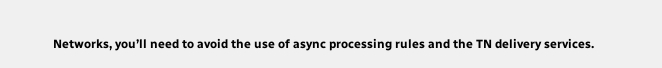Networks, you’ll need to avoid the use of async processing rules and the TN delivery services.